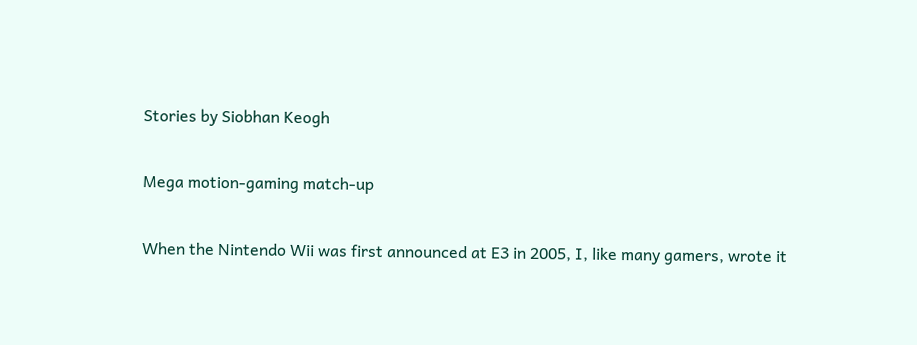Stories by Siobhan Keogh

Mega motion-gaming match-up

When the Nintendo Wii was first announced at E3 in 2005, I, like many gamers, wrote it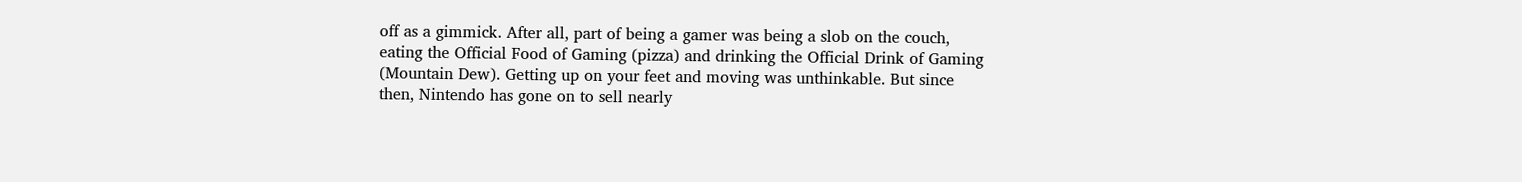off as a gimmick. After all, part of being a gamer was being a slob on the couch, eating the Official Food of Gaming (pizza) and drinking the Official Drink of Gaming (Mountain Dew). Getting up on your feet and moving was unthinkable. But since then, Nintendo has gone on to sell nearly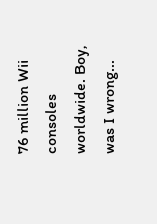76 million Wii consoles worldwide. Boy, was I wrong...